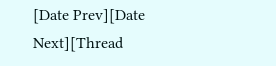[Date Prev][Date Next][Thread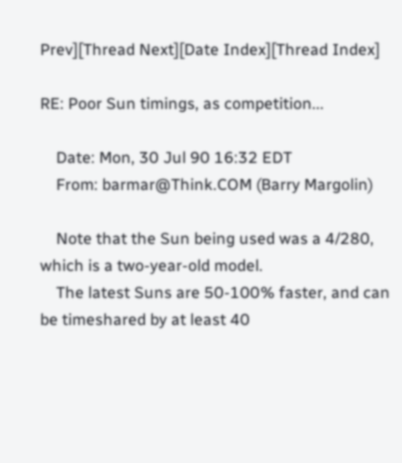Prev][Thread Next][Date Index][Thread Index]

RE: Poor Sun timings, as competition...

    Date: Mon, 30 Jul 90 16:32 EDT
    From: barmar@Think.COM (Barry Margolin)

    Note that the Sun being used was a 4/280, which is a two-year-old model.
    The latest Suns are 50-100% faster, and can be timeshared by at least 40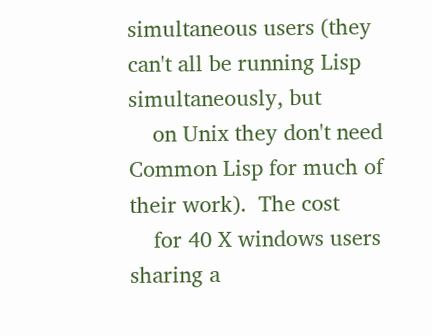simultaneous users (they can't all be running Lisp simultaneously, but
    on Unix they don't need Common Lisp for much of their work).  The cost
    for 40 X windows users sharing a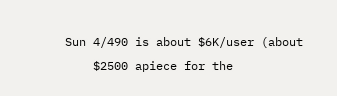Sun 4/490 is about $6K/user (about
    $2500 apiece for the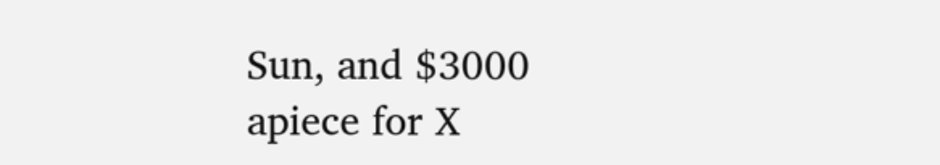Sun, and $3000 apiece for X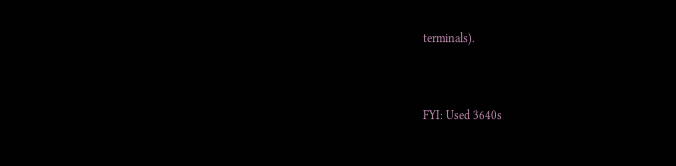terminals).


FYI: Used 3640s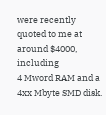were recently quoted to me at around $4000, including
4 Mword RAM and a 4xx Mbyte SMD disk.